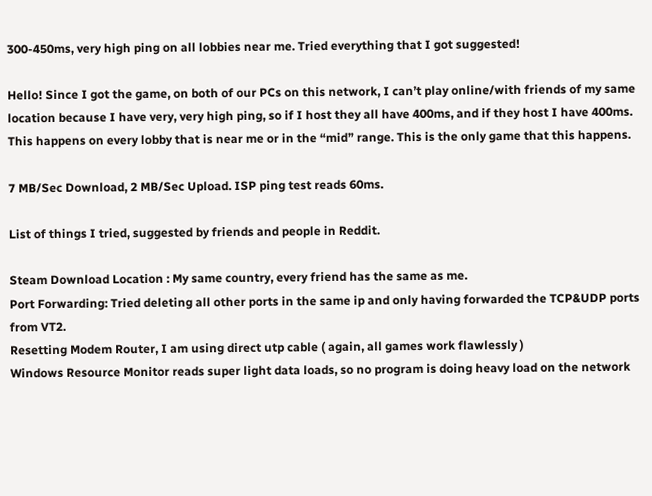300-450ms, very high ping on all lobbies near me. Tried everything that I got suggested!

Hello! Since I got the game, on both of our PCs on this network, I can’t play online/with friends of my same location because I have very, very high ping, so if I host they all have 400ms, and if they host I have 400ms. This happens on every lobby that is near me or in the “mid” range. This is the only game that this happens.

7 MB/Sec Download, 2 MB/Sec Upload. ISP ping test reads 60ms.

List of things I tried, suggested by friends and people in Reddit.

Steam Download Location : My same country, every friend has the same as me.
Port Forwarding: Tried deleting all other ports in the same ip and only having forwarded the TCP&UDP ports from VT2.
Resetting Modem Router, I am using direct utp cable ( again, all games work flawlessly )
Windows Resource Monitor reads super light data loads, so no program is doing heavy load on the network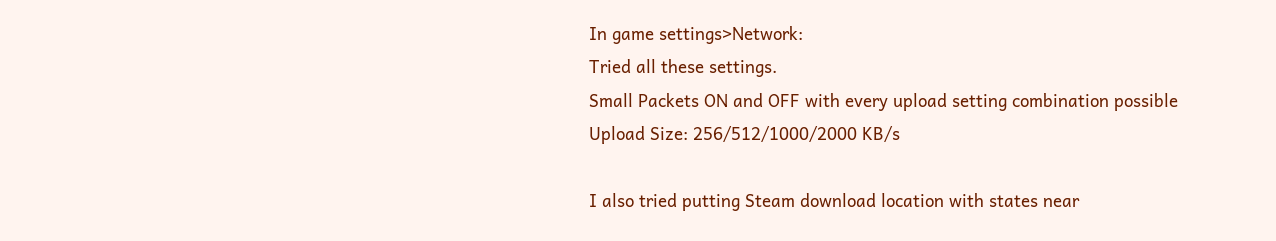In game settings>Network:
Tried all these settings.
Small Packets ON and OFF with every upload setting combination possible
Upload Size: 256/512/1000/2000 KB/s

I also tried putting Steam download location with states near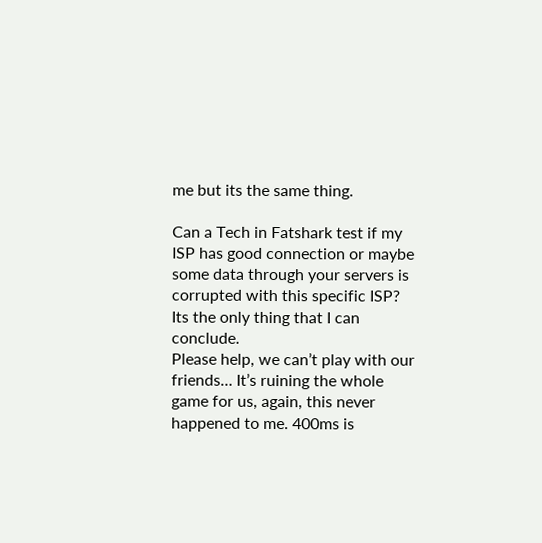me but its the same thing.

Can a Tech in Fatshark test if my ISP has good connection or maybe some data through your servers is corrupted with this specific ISP? Its the only thing that I can conclude.
Please help, we can’t play with our friends… It’s ruining the whole game for us, again, this never happened to me. 400ms is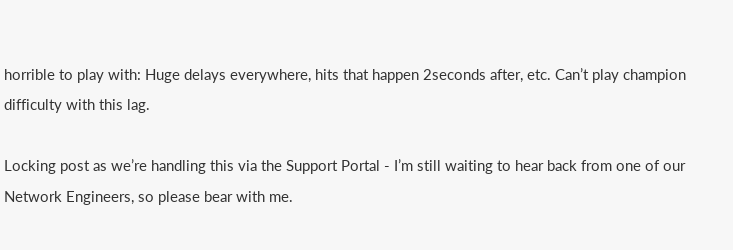horrible to play with: Huge delays everywhere, hits that happen 2seconds after, etc. Can’t play champion difficulty with this lag.

Locking post as we’re handling this via the Support Portal - I’m still waiting to hear back from one of our Network Engineers, so please bear with me.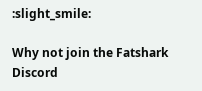:slight_smile:

Why not join the Fatshark Discord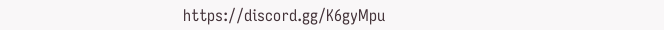https://discord.gg/K6gyMpu